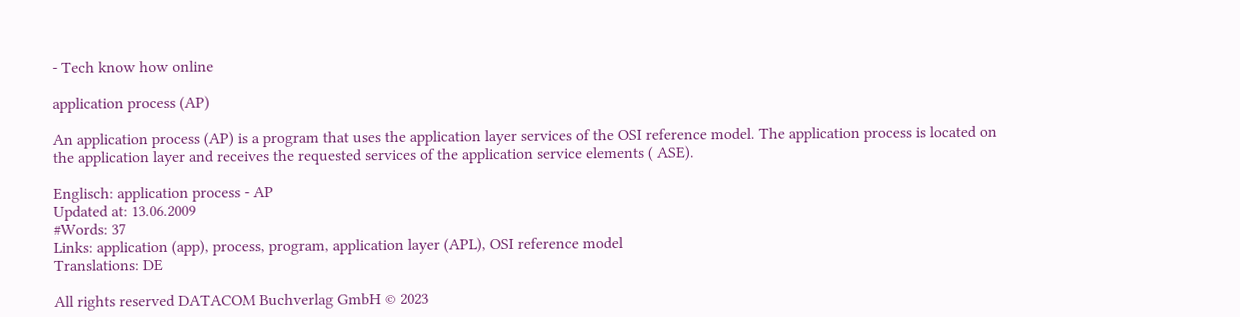- Tech know how online

application process (AP)

An application process (AP) is a program that uses the application layer services of the OSI reference model. The application process is located on the application layer and receives the requested services of the application service elements ( ASE).

Englisch: application process - AP
Updated at: 13.06.2009
#Words: 37
Links: application (app), process, program, application layer (APL), OSI reference model
Translations: DE

All rights reserved DATACOM Buchverlag GmbH © 2023